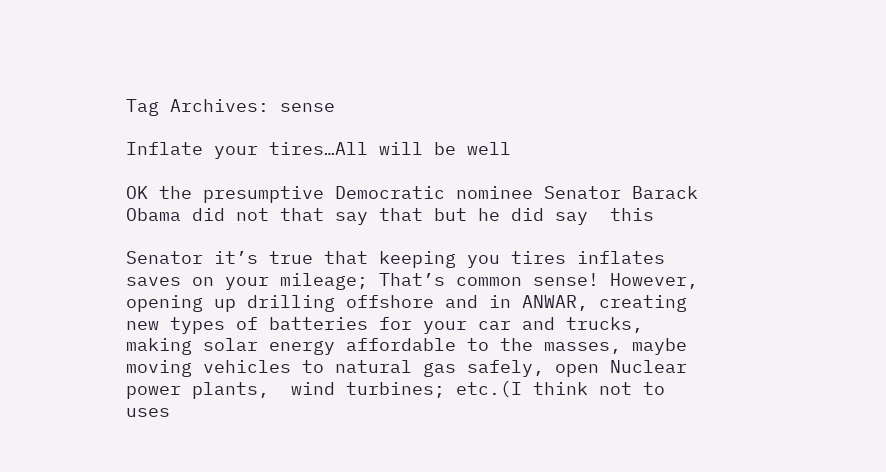Tag Archives: sense

Inflate your tires…All will be well

OK the presumptive Democratic nominee Senator Barack Obama did not that say that but he did say  this

Senator it’s true that keeping you tires inflates saves on your mileage; That’s common sense! However, opening up drilling offshore and in ANWAR, creating new types of batteries for your car and trucks, making solar energy affordable to the masses, maybe moving vehicles to natural gas safely, open Nuclear power plants,  wind turbines; etc.(I think not to uses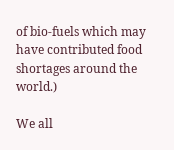of bio-fuels which may have contributed food shortages around the world.)

We all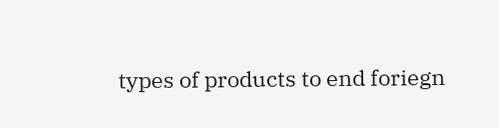types of products to end foriegn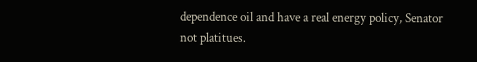dependence oil and have a real energy policy, Senator not platitues.